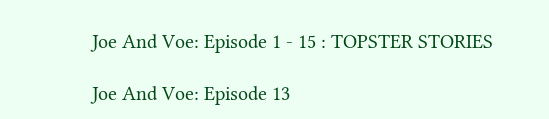Joe And Voe: Episode 1 - 15 : TOPSTER STORIES

Joe And Voe: Episode 13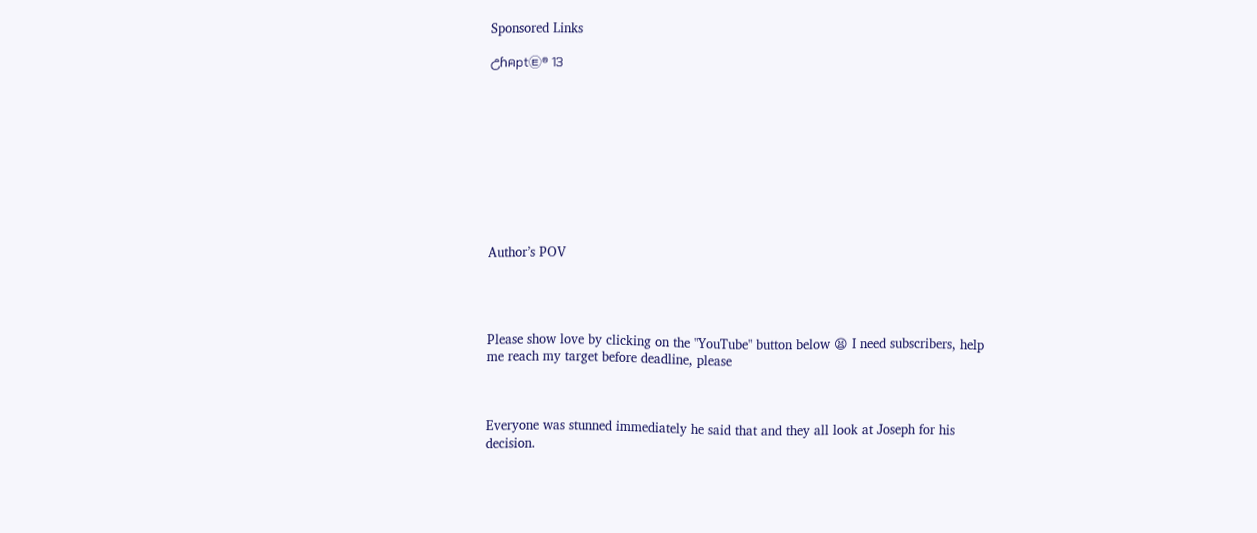Sponsored Links

උɦคpt㉫® 13










Author’s POV




Please show love by clicking on the "YouTube" button below 😫 I need subscribers, help me reach my target before deadline, please



Everyone was stunned immediately he said that and they all look at Joseph for his decision.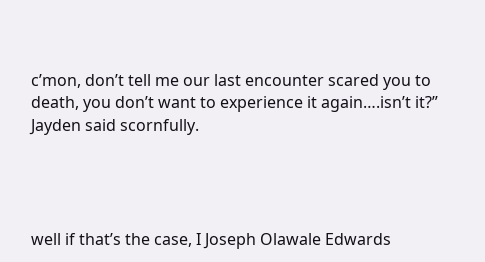c’mon, don’t tell me our last encounter scared you to death, you don’t want to experience it again….isn’t it?” Jayden said scornfully.




well if that’s the case, I Joseph Olawale Edwards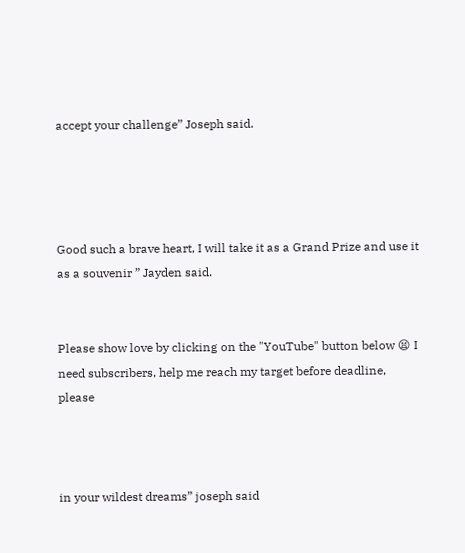accept your challenge” Joseph said.




Good such a brave heart, I will take it as a Grand Prize and use it as a souvenir ” Jayden said.


Please show love by clicking on the "YouTube" button below 😫 I need subscribers, help me reach my target before deadline, please



in your wildest dreams” joseph said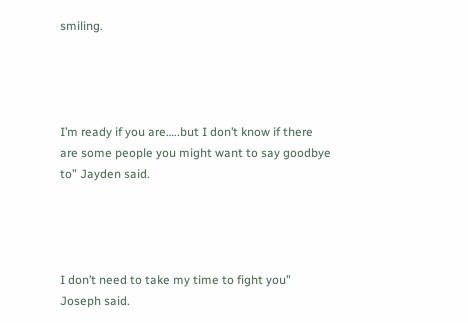smiling.




I’m ready if you are…..but I don’t know if there are some people you might want to say goodbye to” Jayden said.




I don’t need to take my time to fight you” Joseph said.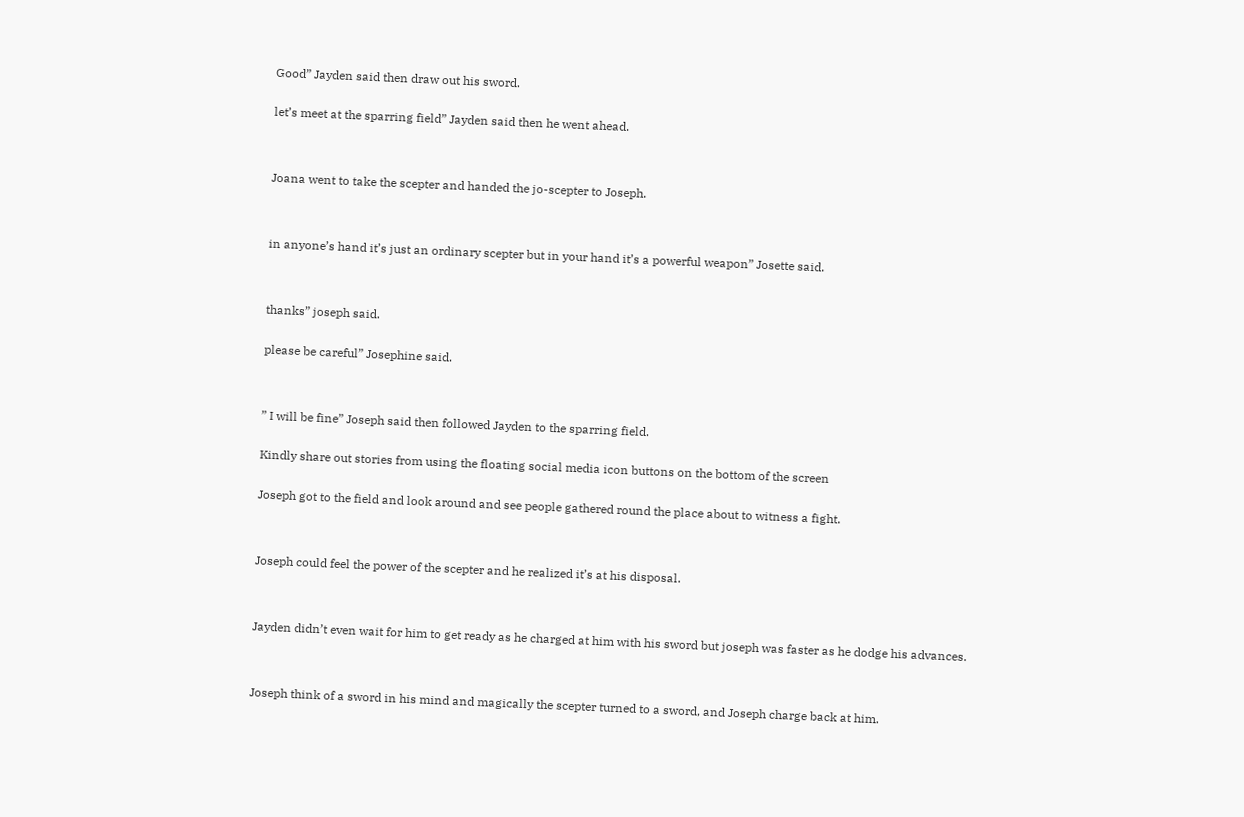Good” Jayden said then draw out his sword.


let’s meet at the sparring field” Jayden said then he went ahead.




Joana went to take the scepter and handed the jo-scepter to Joseph.




in anyone’s hand it’s just an ordinary scepter but in your hand it’s a powerful weapon” Josette said.




thanks” joseph said.


please be careful” Josephine said.




” I will be fine” Joseph said then followed Jayden to the sparring field.


Kindly share out stories from using the floating social media icon buttons on the bottom of the screen


Joseph got to the field and look around and see people gathered round the place about to witness a fight.




Joseph could feel the power of the scepter and he realized it’s at his disposal.




Jayden didn’t even wait for him to get ready as he charged at him with his sword but joseph was faster as he dodge his advances.




Joseph think of a sword in his mind and magically the scepter turned to a sword, and Joseph charge back at him.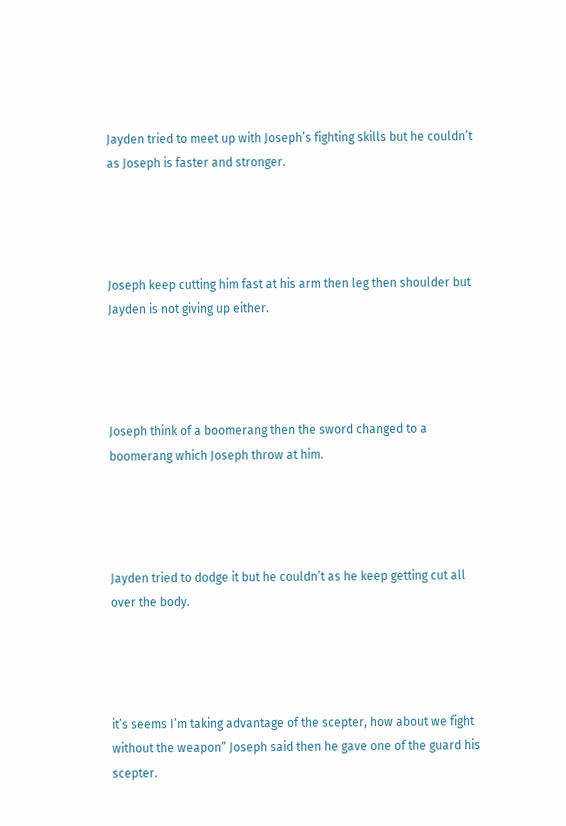Jayden tried to meet up with Joseph’s fighting skills but he couldn’t as Joseph is faster and stronger.




Joseph keep cutting him fast at his arm then leg then shoulder but Jayden is not giving up either.




Joseph think of a boomerang then the sword changed to a boomerang which Joseph throw at him.




Jayden tried to dodge it but he couldn’t as he keep getting cut all over the body.




it’s seems I’m taking advantage of the scepter, how about we fight without the weapon” Joseph said then he gave one of the guard his scepter.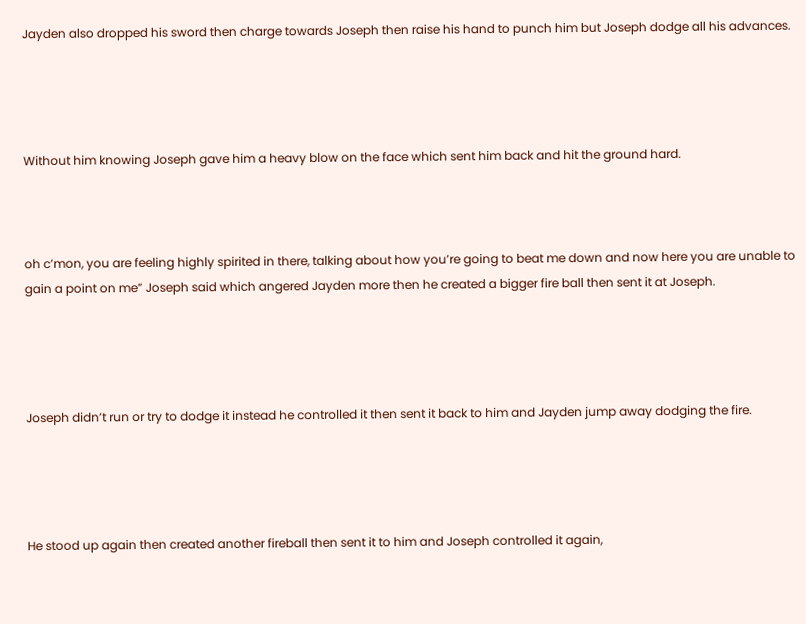Jayden also dropped his sword then charge towards Joseph then raise his hand to punch him but Joseph dodge all his advances.




Without him knowing Joseph gave him a heavy blow on the face which sent him back and hit the ground hard.



oh c’mon, you are feeling highly spirited in there, talking about how you’re going to beat me down and now here you are unable to gain a point on me” Joseph said which angered Jayden more then he created a bigger fire ball then sent it at Joseph.




Joseph didn’t run or try to dodge it instead he controlled it then sent it back to him and Jayden jump away dodging the fire.




He stood up again then created another fireball then sent it to him and Joseph controlled it again,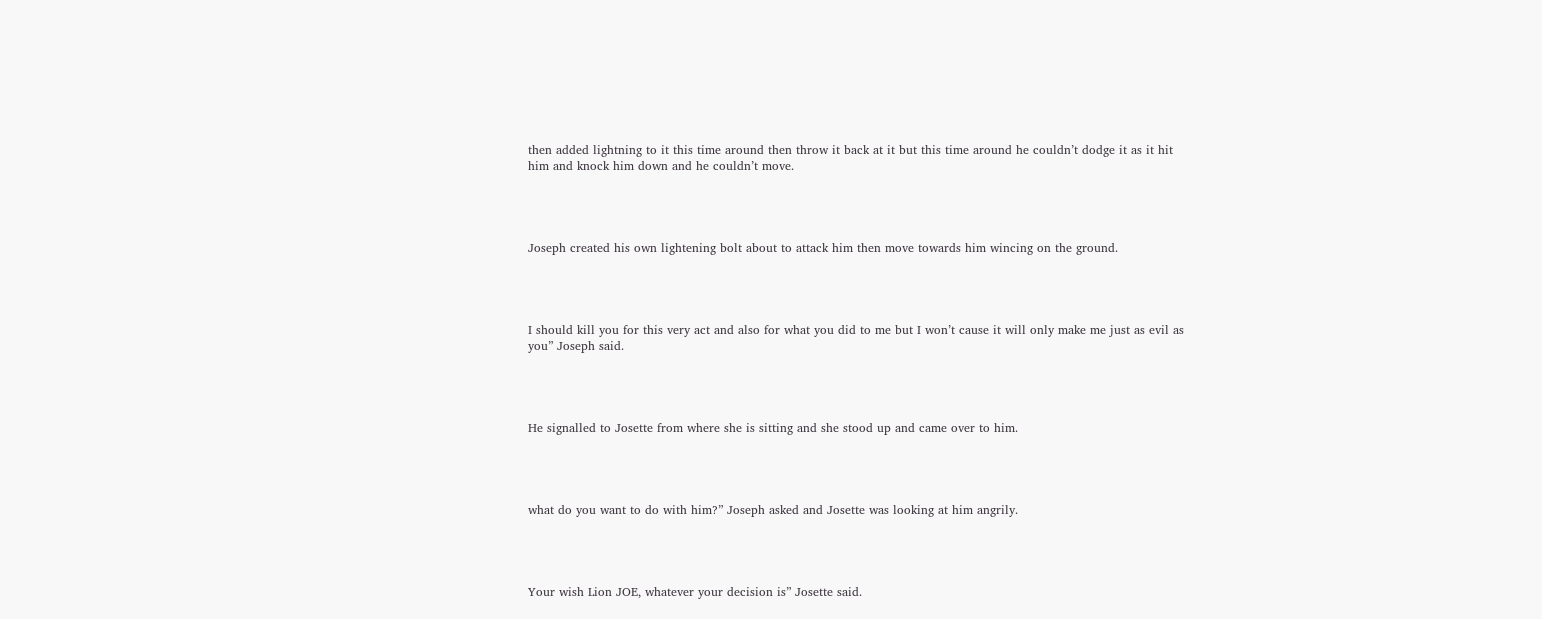then added lightning to it this time around then throw it back at it but this time around he couldn’t dodge it as it hit him and knock him down and he couldn’t move.




Joseph created his own lightening bolt about to attack him then move towards him wincing on the ground.




I should kill you for this very act and also for what you did to me but I won’t cause it will only make me just as evil as you” Joseph said.




He signalled to Josette from where she is sitting and she stood up and came over to him.




what do you want to do with him?” Joseph asked and Josette was looking at him angrily.




Your wish Lion JOE, whatever your decision is” Josette said.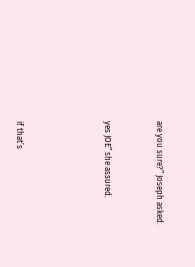are you sure?” Joseph asked.


yes JOE” she assured.




if that’s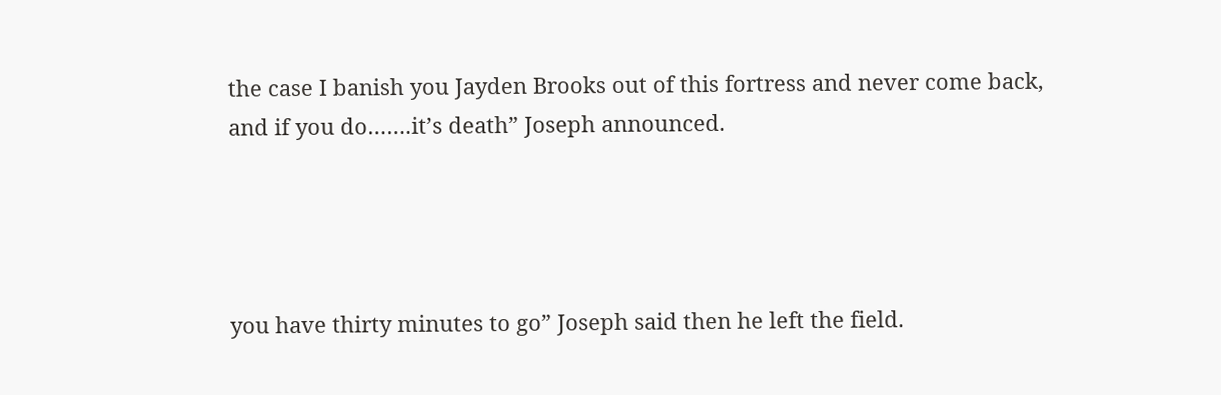the case I banish you Jayden Brooks out of this fortress and never come back, and if you do…….it’s death” Joseph announced.




you have thirty minutes to go” Joseph said then he left the field.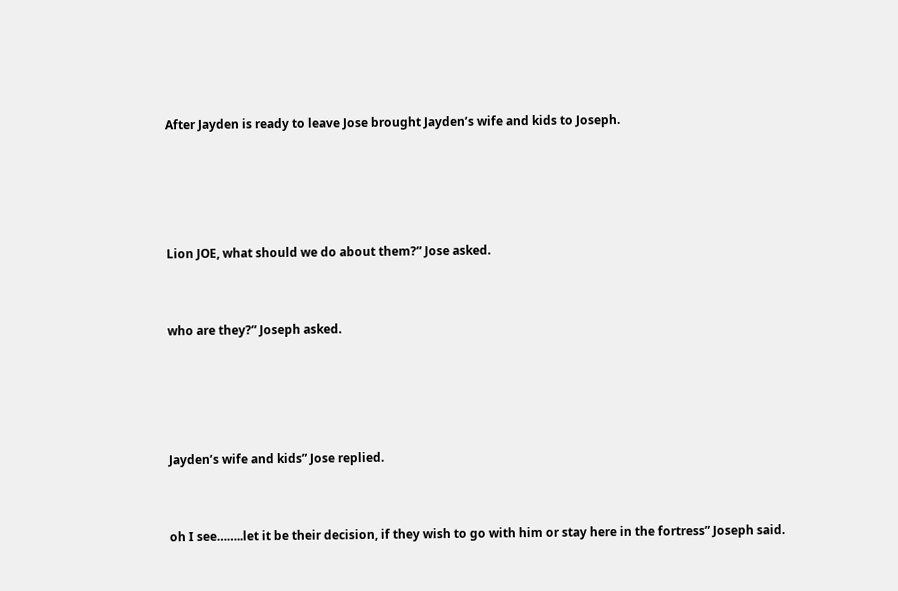After Jayden is ready to leave Jose brought Jayden’s wife and kids to Joseph.




Lion JOE, what should we do about them?” Jose asked.


who are they?” Joseph asked.




Jayden’s wife and kids” Jose replied.


oh I see……..let it be their decision, if they wish to go with him or stay here in the fortress” Joseph said.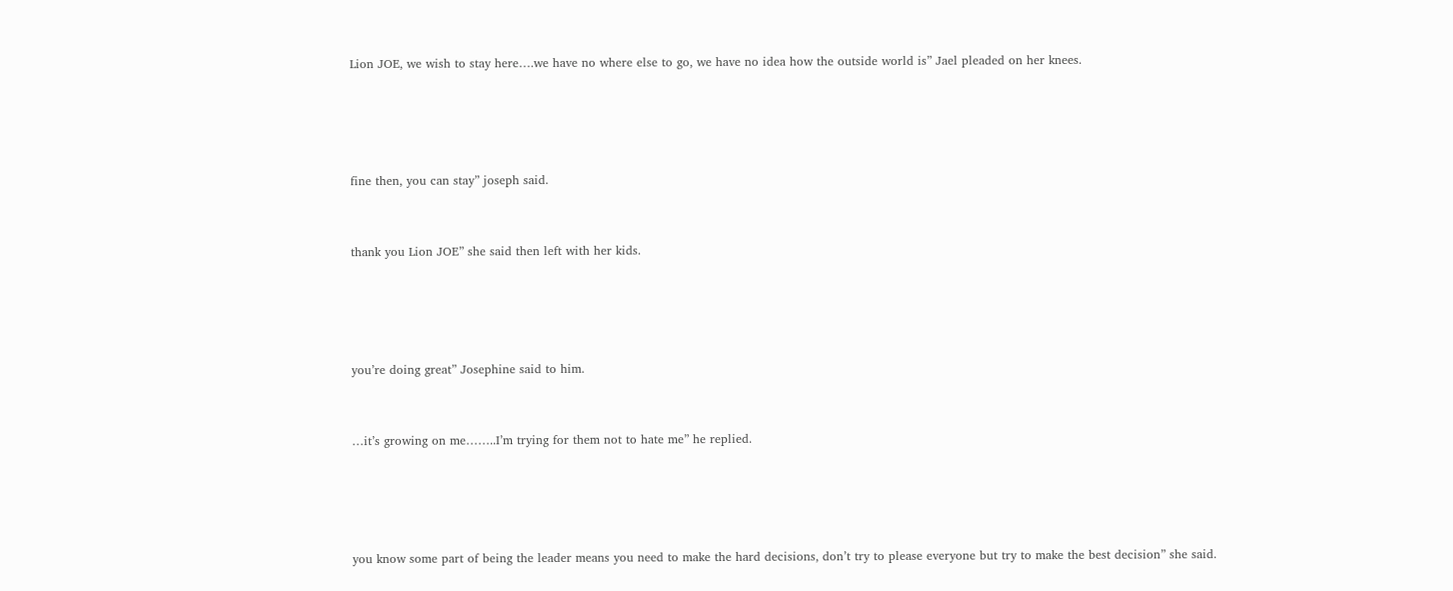Lion JOE, we wish to stay here….we have no where else to go, we have no idea how the outside world is” Jael pleaded on her knees.




fine then, you can stay” joseph said.


thank you Lion JOE” she said then left with her kids.




you’re doing great” Josephine said to him.


…it’s growing on me……..I’m trying for them not to hate me” he replied.




you know some part of being the leader means you need to make the hard decisions, don’t try to please everyone but try to make the best decision” she said.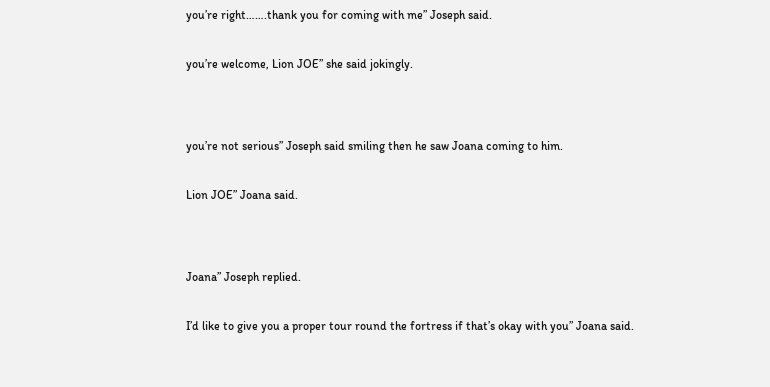you’re right…….thank you for coming with me” Joseph said.


you’re welcome, Lion JOE” she said jokingly.




you’re not serious” Joseph said smiling then he saw Joana coming to him.


Lion JOE” Joana said.




Joana” Joseph replied.


I’d like to give you a proper tour round the fortress if that’s okay with you” Joana said.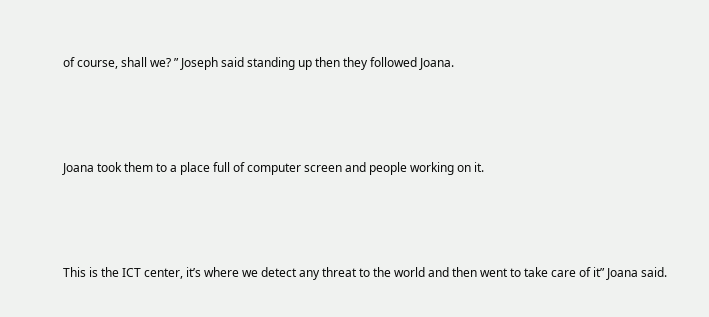of course, shall we? ” Joseph said standing up then they followed Joana.




Joana took them to a place full of computer screen and people working on it.




This is the ICT center, it’s where we detect any threat to the world and then went to take care of it” Joana said.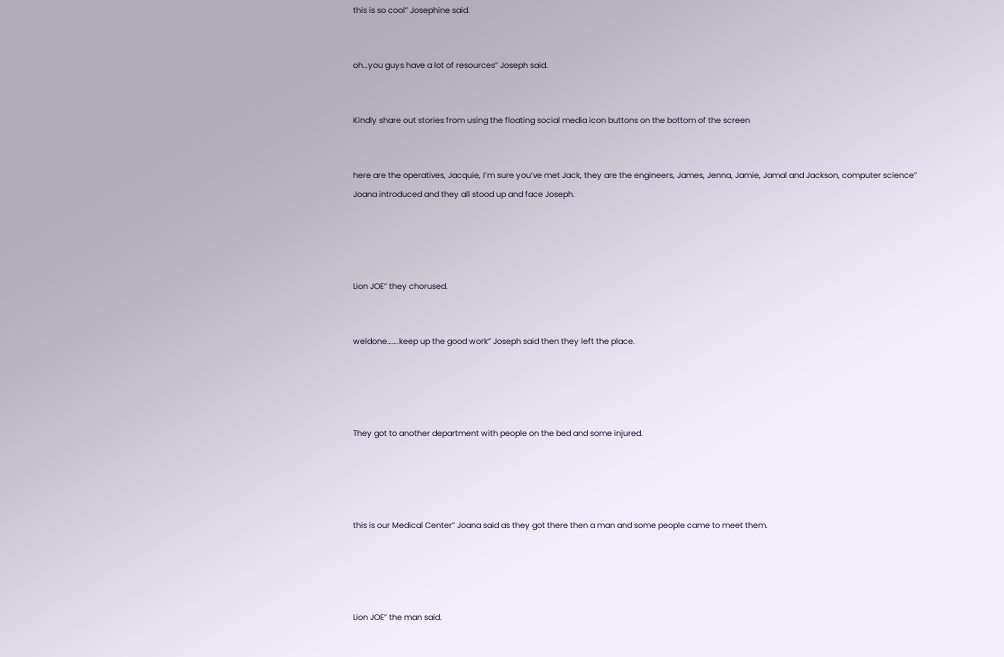this is so cool” Josephine said.


oh…you guys have a lot of resources” Joseph said.


Kindly share out stories from using the floating social media icon buttons on the bottom of the screen


here are the operatives, Jacquie, I’m sure you’ve met Jack, they are the engineers, James, Jenna, Jamie, Jamal and Jackson, computer science” Joana introduced and they all stood up and face Joseph.




Lion JOE” they chorused.


weldone…….keep up the good work” Joseph said then they left the place.




They got to another department with people on the bed and some injured.




this is our Medical Center” Joana said as they got there then a man and some people came to meet them.




Lion JOE” the man said.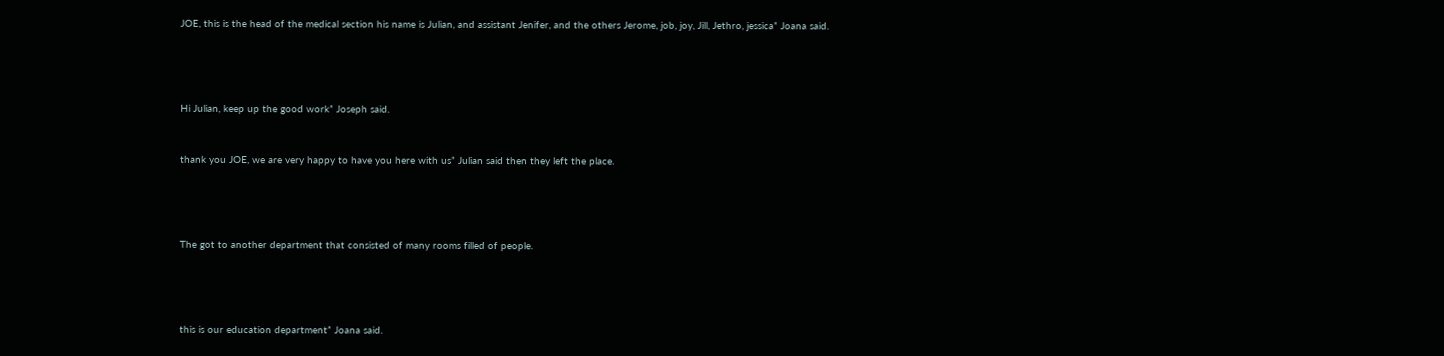JOE, this is the head of the medical section his name is Julian, and assistant Jenifer, and the others Jerome, job, joy, Jill, Jethro, jessica” Joana said.




Hi Julian, keep up the good work” Joseph said.


thank you JOE, we are very happy to have you here with us” Julian said then they left the place.




The got to another department that consisted of many rooms filled of people.




this is our education department” Joana said.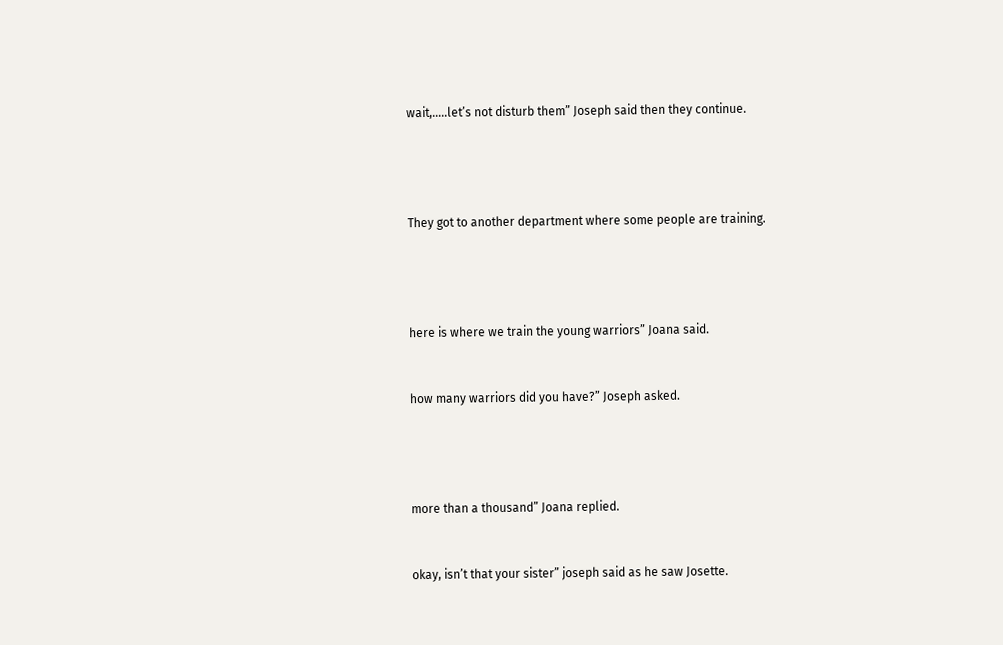wait,…..let’s not disturb them” Joseph said then they continue.




They got to another department where some people are training.




here is where we train the young warriors” Joana said.


how many warriors did you have?” Joseph asked.




more than a thousand” Joana replied.


okay, isn’t that your sister” joseph said as he saw Josette.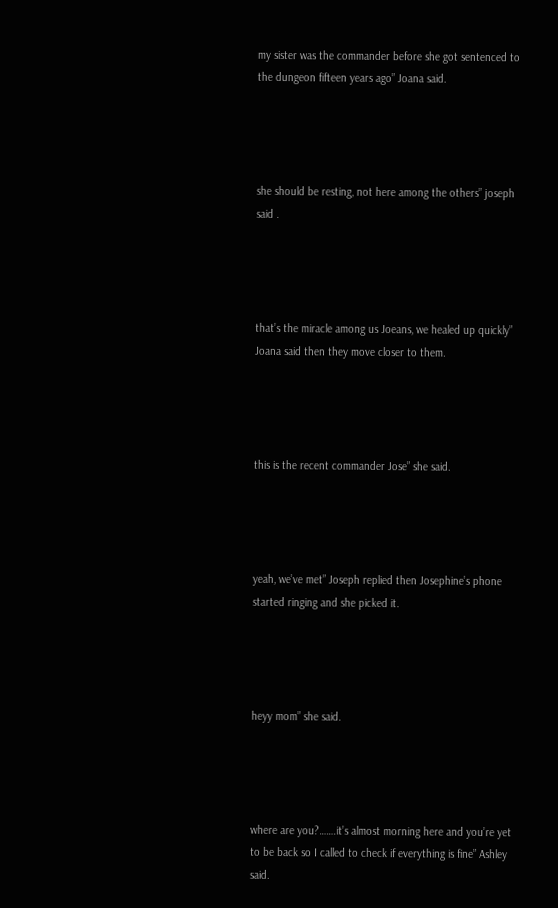my sister was the commander before she got sentenced to the dungeon fifteen years ago” Joana said.




she should be resting, not here among the others” joseph said .




that’s the miracle among us Joeans, we healed up quickly” Joana said then they move closer to them.




this is the recent commander Jose” she said.




yeah, we’ve met” Joseph replied then Josephine’s phone started ringing and she picked it.




heyy mom” she said.




where are you?…….it’s almost morning here and you’re yet to be back so I called to check if everything is fine” Ashley said.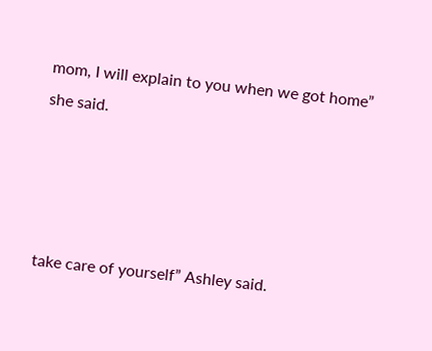mom, I will explain to you when we got home” she said.




take care of yourself” Ashley said.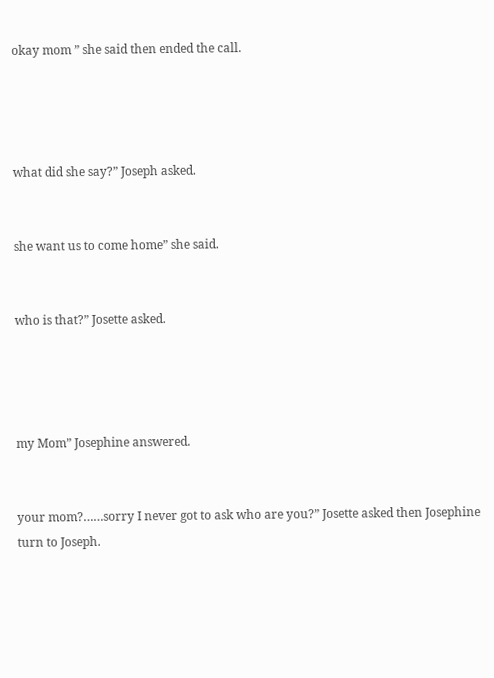okay mom ” she said then ended the call.




what did she say?” Joseph asked.


she want us to come home” she said.


who is that?” Josette asked.




my Mom” Josephine answered.


your mom?……sorry I never got to ask who are you?” Josette asked then Josephine turn to Joseph.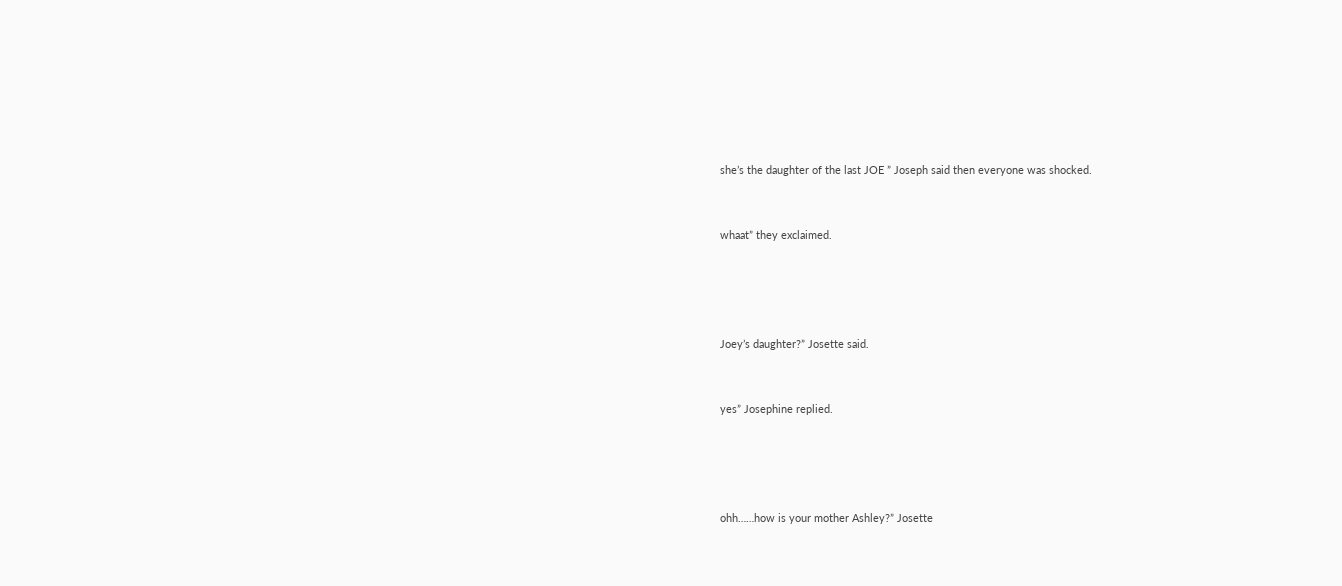she’s the daughter of the last JOE ” Joseph said then everyone was shocked.


whaat” they exclaimed.




Joey’s daughter?” Josette said.


yes” Josephine replied.




ohh……how is your mother Ashley?” Josette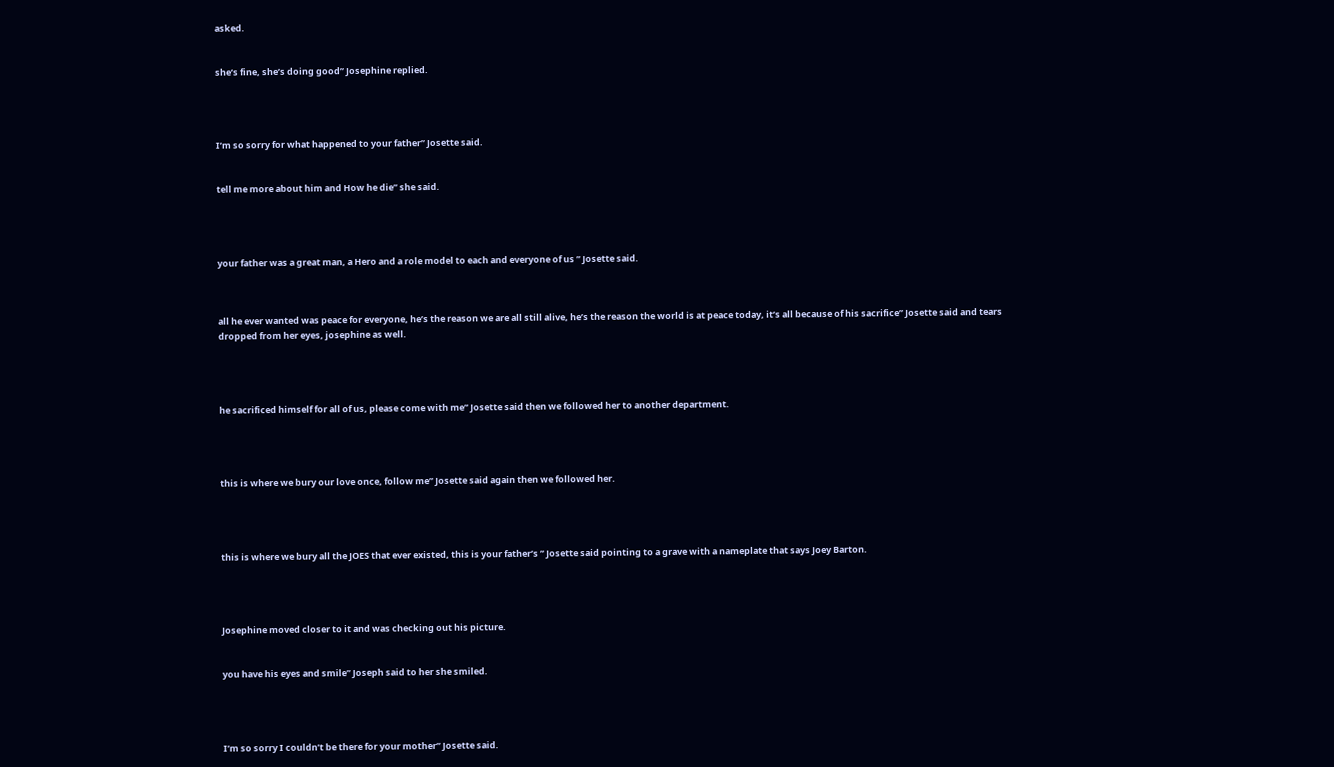asked.


she’s fine, she’s doing good” Josephine replied.




I’m so sorry for what happened to your father” Josette said.


tell me more about him and How he die” she said.




your father was a great man, a Hero and a role model to each and everyone of us ” Josette said.



all he ever wanted was peace for everyone, he’s the reason we are all still alive, he’s the reason the world is at peace today, it’s all because of his sacrifice” Josette said and tears dropped from her eyes, josephine as well.




he sacrificed himself for all of us, please come with me” Josette said then we followed her to another department.




this is where we bury our love once, follow me” Josette said again then we followed her.




this is where we bury all the JOES that ever existed, this is your father’s ” Josette said pointing to a grave with a nameplate that says Joey Barton.




Josephine moved closer to it and was checking out his picture.


you have his eyes and smile” Joseph said to her she smiled.




I’m so sorry I couldn’t be there for your mother” Josette said.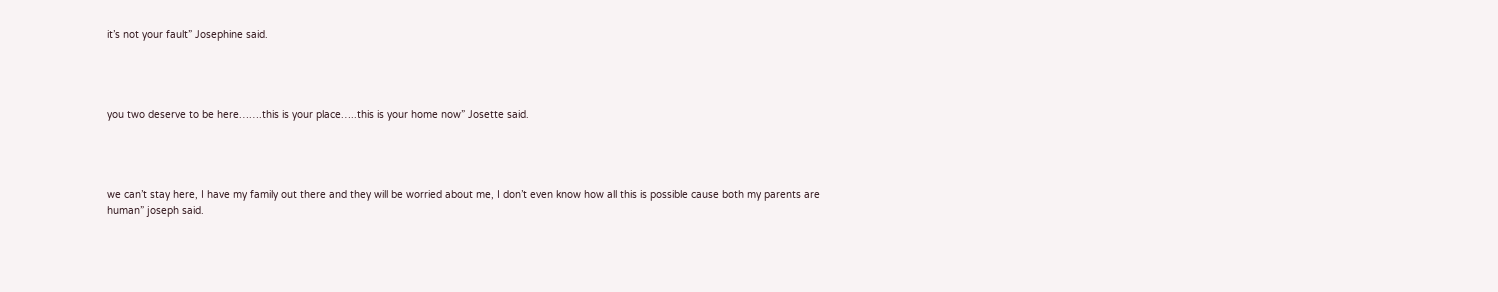it’s not your fault” Josephine said.




you two deserve to be here…….this is your place…..this is your home now” Josette said.




we can’t stay here, I have my family out there and they will be worried about me, I don’t even know how all this is possible cause both my parents are human” joseph said.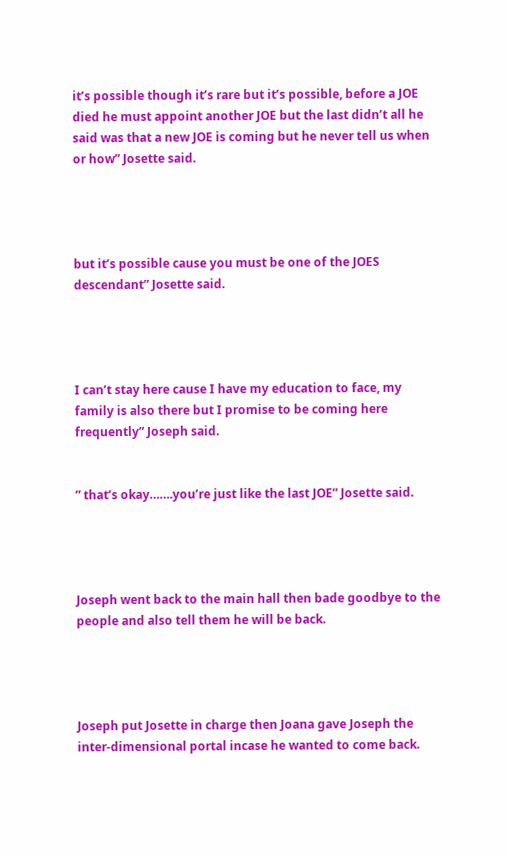it’s possible though it’s rare but it’s possible, before a JOE died he must appoint another JOE but the last didn’t all he said was that a new JOE is coming but he never tell us when or how” Josette said.




but it’s possible cause you must be one of the JOES descendant” Josette said.




I can’t stay here cause I have my education to face, my family is also there but I promise to be coming here frequently” Joseph said.


” that’s okay…….you’re just like the last JOE” Josette said.




Joseph went back to the main hall then bade goodbye to the people and also tell them he will be back.




Joseph put Josette in charge then Joana gave Joseph the inter-dimensional portal incase he wanted to come back.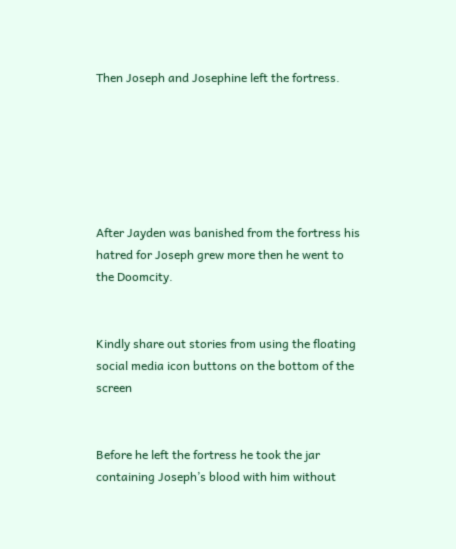Then Joseph and Josephine left the fortress.






After Jayden was banished from the fortress his hatred for Joseph grew more then he went to the Doomcity.


Kindly share out stories from using the floating social media icon buttons on the bottom of the screen


Before he left the fortress he took the jar containing Joseph’s blood with him without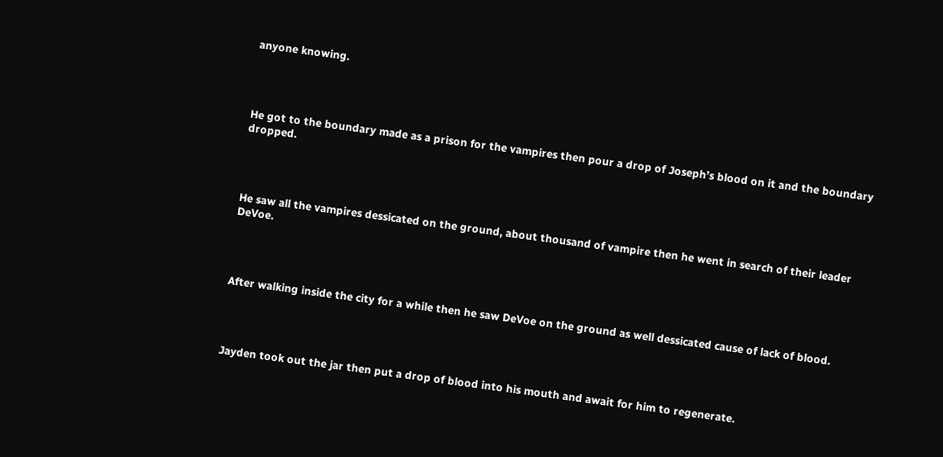anyone knowing.




He got to the boundary made as a prison for the vampires then pour a drop of Joseph’s blood on it and the boundary dropped.




He saw all the vampires dessicated on the ground, about thousand of vampire then he went in search of their leader DeVoe.




After walking inside the city for a while then he saw DeVoe on the ground as well dessicated cause of lack of blood.




Jayden took out the jar then put a drop of blood into his mouth and await for him to regenerate.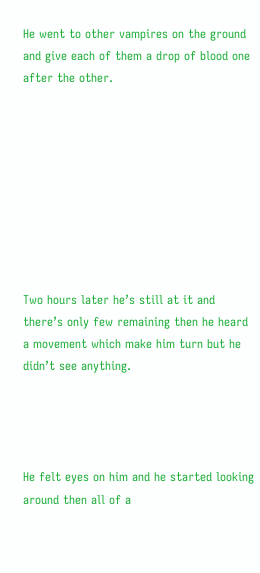He went to other vampires on the ground and give each of them a drop of blood one after the other.









Two hours later he’s still at it and there’s only few remaining then he heard a movement which make him turn but he didn’t see anything.




He felt eyes on him and he started looking around then all of a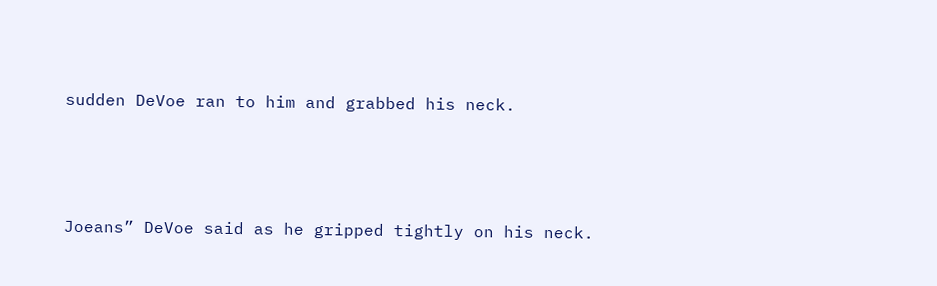sudden DeVoe ran to him and grabbed his neck.




Joeans” DeVoe said as he gripped tightly on his neck.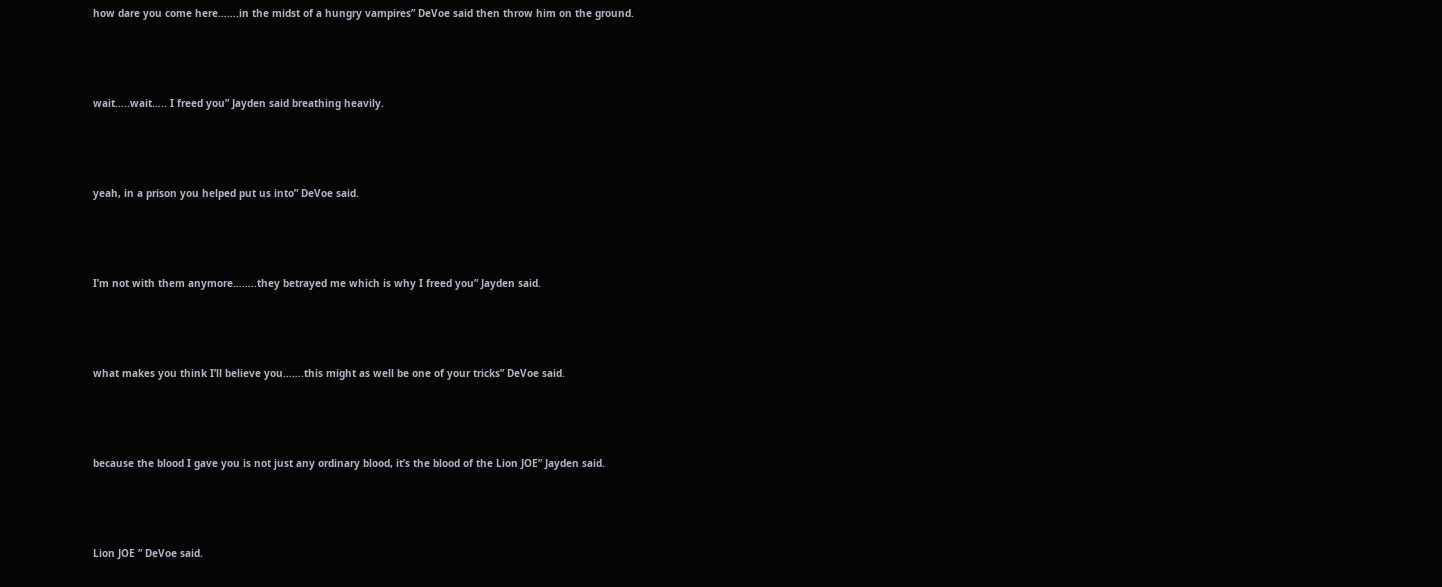how dare you come here…….in the midst of a hungry vampires” DeVoe said then throw him on the ground.




wait…..wait….. I freed you” Jayden said breathing heavily.




yeah, in a prison you helped put us into” DeVoe said.




I’m not with them anymore……..they betrayed me which is why I freed you” Jayden said.




what makes you think I’ll believe you…….this might as well be one of your tricks” DeVoe said.




because the blood I gave you is not just any ordinary blood, it’s the blood of the Lion JOE” Jayden said.




Lion JOE ” DeVoe said.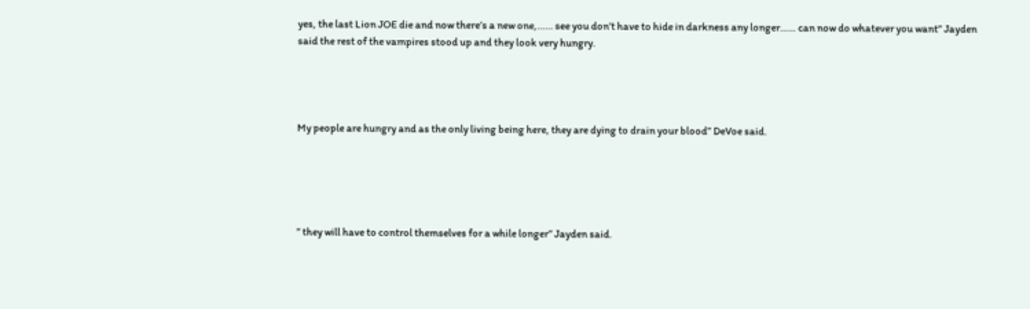yes, the last Lion JOE die and now there’s a new one,…… see you don’t have to hide in darkness any longer…… can now do whatever you want” Jayden said the rest of the vampires stood up and they look very hungry.




My people are hungry and as the only living being here, they are dying to drain your blood” DeVoe said.





” they will have to control themselves for a while longer” Jayden said.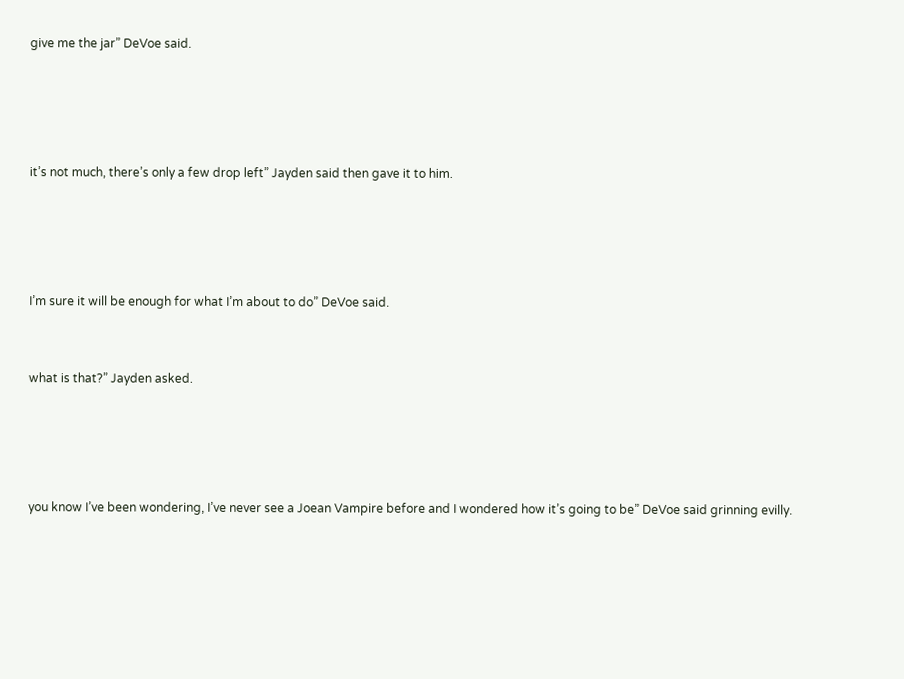give me the jar” DeVoe said.




it’s not much, there’s only a few drop left” Jayden said then gave it to him.




I’m sure it will be enough for what I’m about to do” DeVoe said.


what is that?” Jayden asked.




you know I’ve been wondering, I’ve never see a Joean Vampire before and I wondered how it’s going to be” DeVoe said grinning evilly.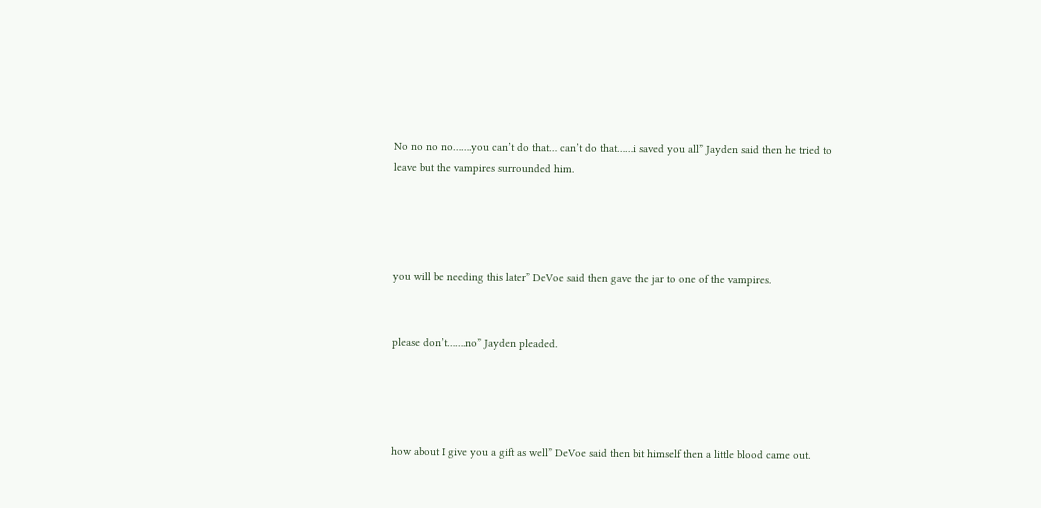No no no no…….you can’t do that… can’t do that……i saved you all” Jayden said then he tried to leave but the vampires surrounded him.




you will be needing this later” DeVoe said then gave the jar to one of the vampires.


please don’t…….no” Jayden pleaded.




how about I give you a gift as well” DeVoe said then bit himself then a little blood came out.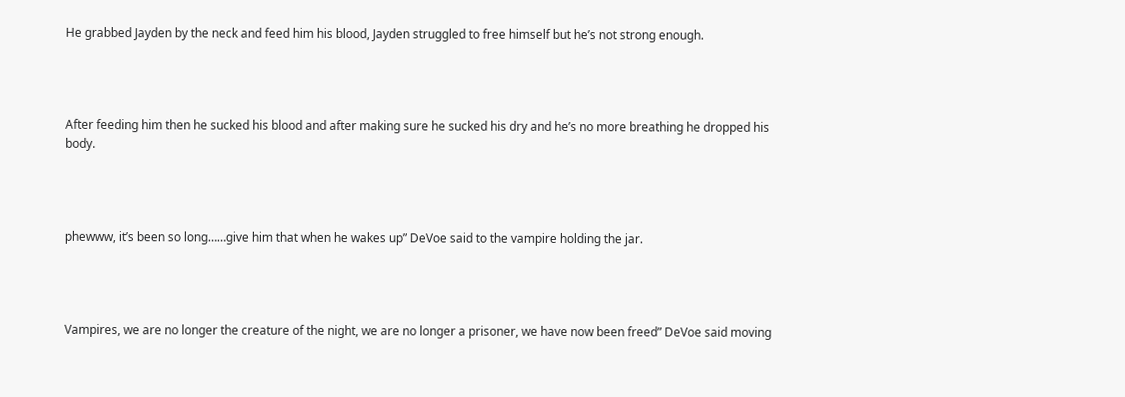He grabbed Jayden by the neck and feed him his blood, Jayden struggled to free himself but he’s not strong enough.




After feeding him then he sucked his blood and after making sure he sucked his dry and he’s no more breathing he dropped his body.




phewww, it’s been so long……give him that when he wakes up” DeVoe said to the vampire holding the jar.




Vampires, we are no longer the creature of the night, we are no longer a prisoner, we have now been freed” DeVoe said moving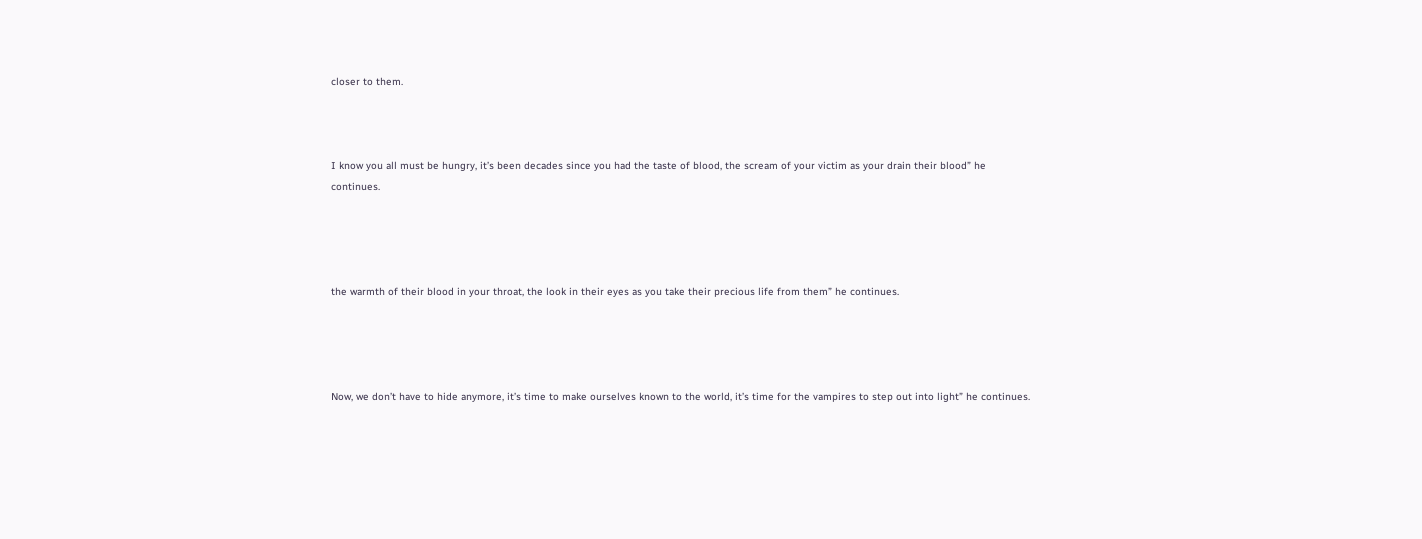closer to them.



I know you all must be hungry, it’s been decades since you had the taste of blood, the scream of your victim as your drain their blood” he continues.




the warmth of their blood in your throat, the look in their eyes as you take their precious life from them” he continues.




Now, we don’t have to hide anymore, it’s time to make ourselves known to the world, it’s time for the vampires to step out into light” he continues.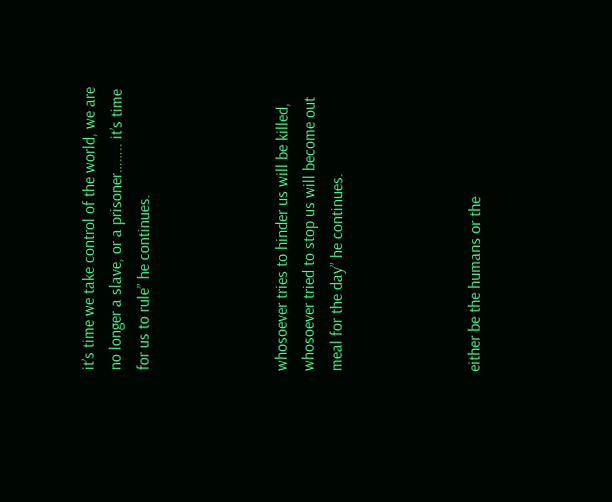it’s time we take control of the world, we are no longer a slave, or a prisoner…….. it’s time for us to rule” he continues.




whosoever tries to hinder us will be killed, whosoever tried to stop us will become out meal for the day” he continues.




either be the humans or the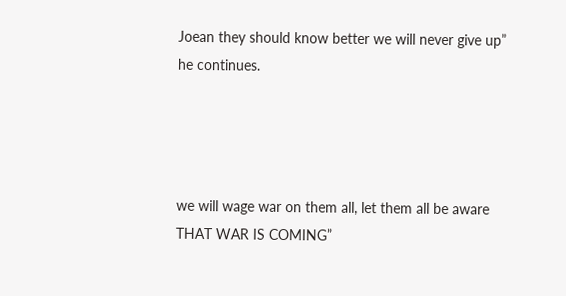Joean they should know better we will never give up” he continues.




we will wage war on them all, let them all be aware THAT WAR IS COMING”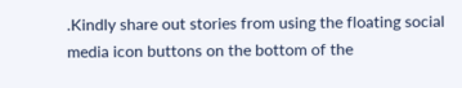.Kindly share out stories from using the floating social media icon buttons on the bottom of the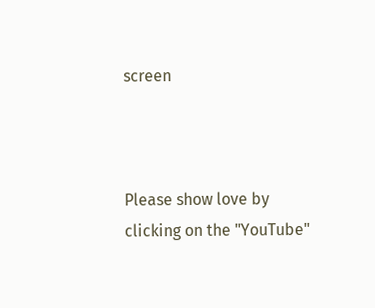screen



Please show love by clicking on the "YouTube"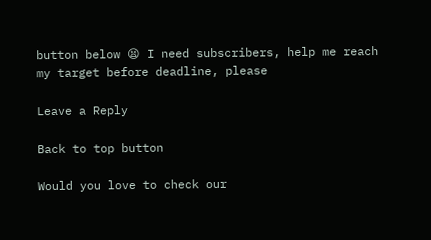button below 😫 I need subscribers, help me reach my target before deadline, please

Leave a Reply

Back to top button

Would you love to check our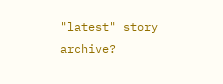"latest" story archive?